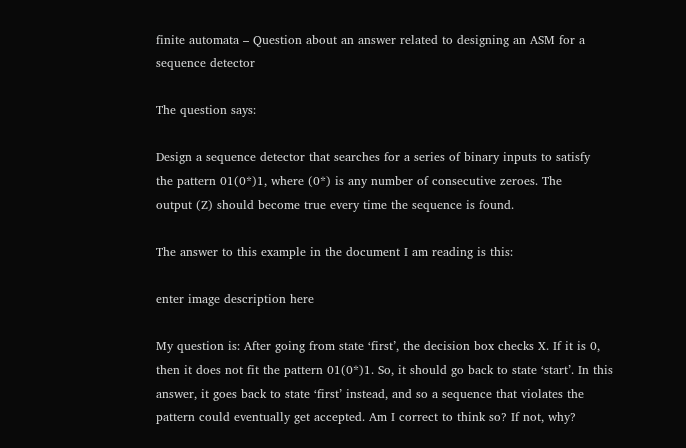finite automata – Question about an answer related to designing an ASM for a sequence detector

The question says:

Design a sequence detector that searches for a series of binary inputs to satisfy
the pattern 01(0*)1, where (0*) is any number of consecutive zeroes. The
output (Z) should become true every time the sequence is found.

The answer to this example in the document I am reading is this:

enter image description here

My question is: After going from state ‘first’, the decision box checks X. If it is 0, then it does not fit the pattern 01(0*)1. So, it should go back to state ‘start’. In this answer, it goes back to state ‘first’ instead, and so a sequence that violates the pattern could eventually get accepted. Am I correct to think so? If not, why?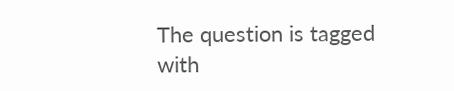The question is tagged with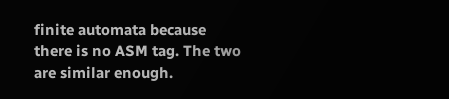finite automata because there is no ASM tag. The two are similar enough.